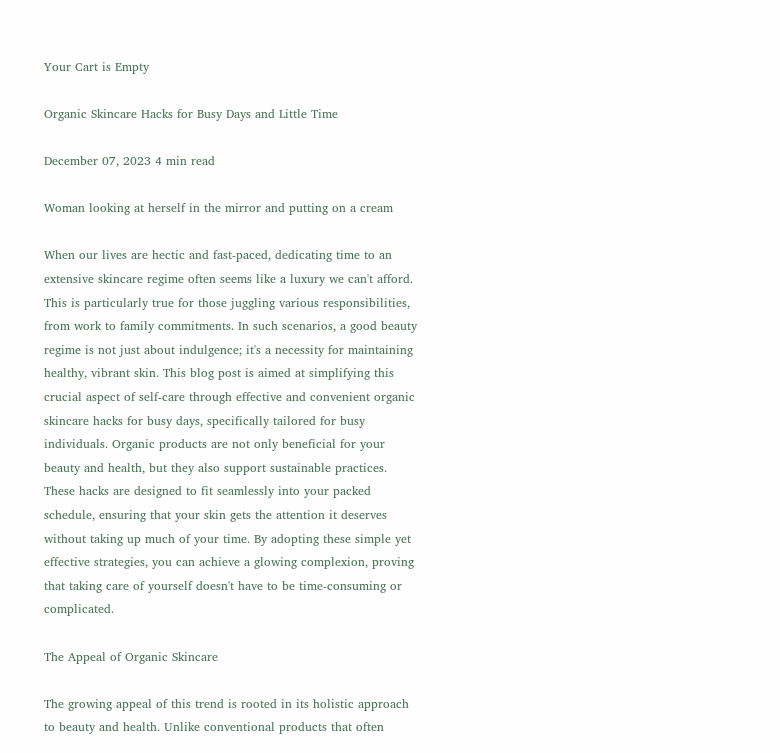Your Cart is Empty

Organic Skincare Hacks for Busy Days and Little Time

December 07, 2023 4 min read

Woman looking at herself in the mirror and putting on a cream

When our lives are hectic and fast-paced, dedicating time to an extensive skincare regime often seems like a luxury we can't afford. This is particularly true for those juggling various responsibilities, from work to family commitments. In such scenarios, a good beauty regime is not just about indulgence; it's a necessity for maintaining healthy, vibrant skin. This blog post is aimed at simplifying this crucial aspect of self-care through effective and convenient organic skincare hacks for busy days, specifically tailored for busy individuals. Organic products are not only beneficial for your beauty and health, but they also support sustainable practices. These hacks are designed to fit seamlessly into your packed schedule, ensuring that your skin gets the attention it deserves without taking up much of your time. By adopting these simple yet effective strategies, you can achieve a glowing complexion, proving that taking care of yourself doesn't have to be time-consuming or complicated.

The Appeal of Organic Skincare

The growing appeal of this trend is rooted in its holistic approach to beauty and health. Unlike conventional products that often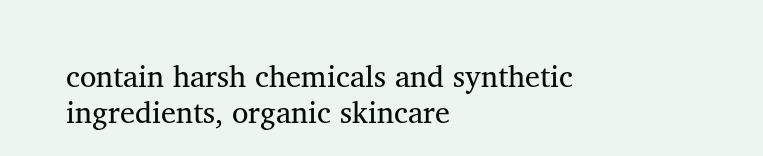contain harsh chemicals and synthetic ingredients, organic skincare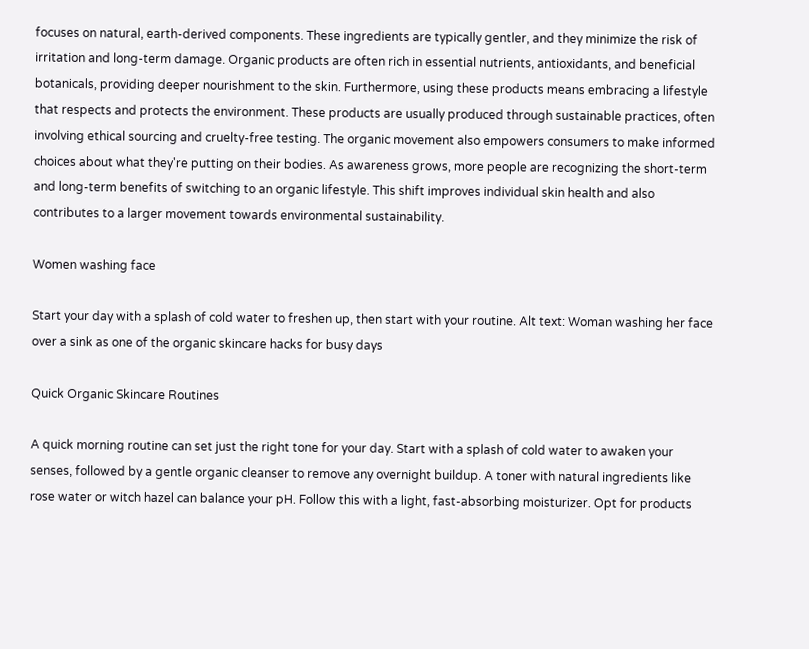focuses on natural, earth-derived components. These ingredients are typically gentler, and they minimize the risk of irritation and long-term damage. Organic products are often rich in essential nutrients, antioxidants, and beneficial botanicals, providing deeper nourishment to the skin. Furthermore, using these products means embracing a lifestyle that respects and protects the environment. These products are usually produced through sustainable practices, often involving ethical sourcing and cruelty-free testing. The organic movement also empowers consumers to make informed choices about what they're putting on their bodies. As awareness grows, more people are recognizing the short-term and long-term benefits of switching to an organic lifestyle. This shift improves individual skin health and also contributes to a larger movement towards environmental sustainability.

Women washing face

Start your day with a splash of cold water to freshen up, then start with your routine. Alt text: Woman washing her face over a sink as one of the organic skincare hacks for busy days

Quick Organic Skincare Routines

A quick morning routine can set just the right tone for your day. Start with a splash of cold water to awaken your senses, followed by a gentle organic cleanser to remove any overnight buildup. A toner with natural ingredients like rose water or witch hazel can balance your pH. Follow this with a light, fast-absorbing moisturizer. Opt for products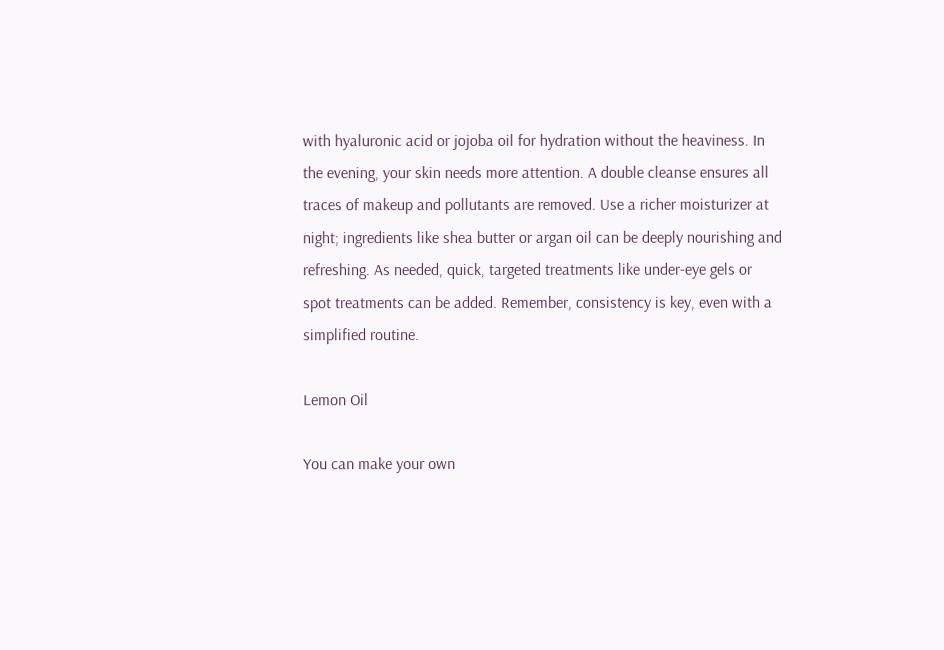with hyaluronic acid or jojoba oil for hydration without the heaviness. In the evening, your skin needs more attention. A double cleanse ensures all traces of makeup and pollutants are removed. Use a richer moisturizer at night; ingredients like shea butter or argan oil can be deeply nourishing and refreshing. As needed, quick, targeted treatments like under-eye gels or spot treatments can be added. Remember, consistency is key, even with a simplified routine.

Lemon Oil

You can make your own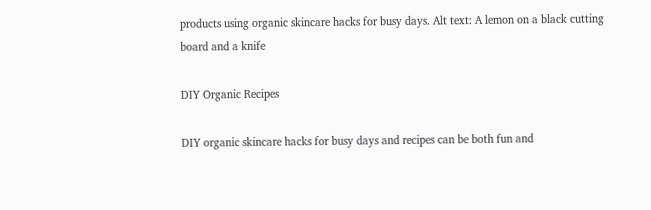products using organic skincare hacks for busy days. Alt text: A lemon on a black cutting board and a knife

DIY Organic Recipes

DIY organic skincare hacks for busy days and recipes can be both fun and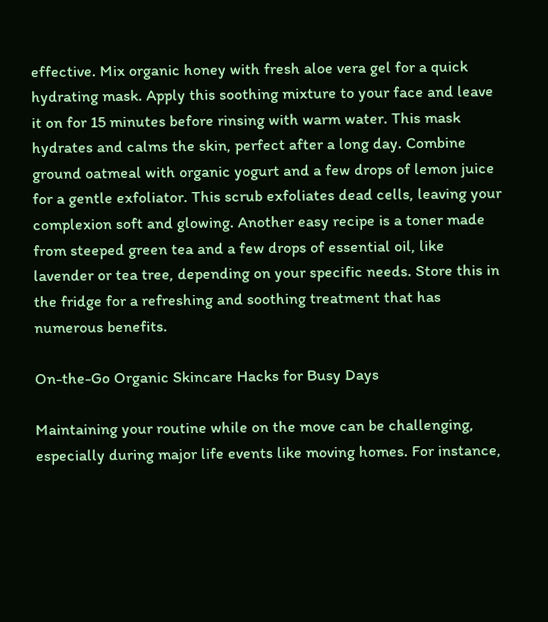effective. Mix organic honey with fresh aloe vera gel for a quick hydrating mask. Apply this soothing mixture to your face and leave it on for 15 minutes before rinsing with warm water. This mask hydrates and calms the skin, perfect after a long day. Combine ground oatmeal with organic yogurt and a few drops of lemon juice for a gentle exfoliator. This scrub exfoliates dead cells, leaving your complexion soft and glowing. Another easy recipe is a toner made from steeped green tea and a few drops of essential oil, like lavender or tea tree, depending on your specific needs. Store this in the fridge for a refreshing and soothing treatment that has numerous benefits.

On-the-Go Organic Skincare Hacks for Busy Days

Maintaining your routine while on the move can be challenging, especially during major life events like moving homes. For instance,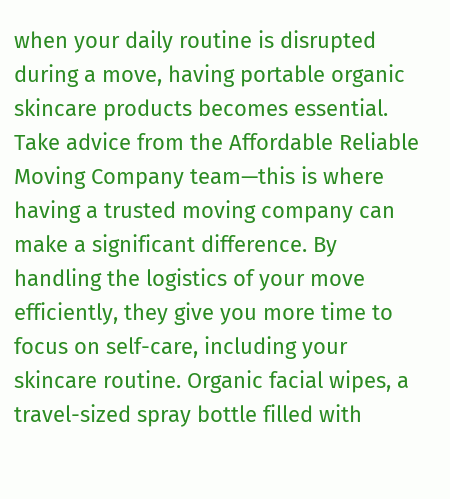when your daily routine is disrupted during a move, having portable organic skincare products becomes essential. Take advice from the Affordable Reliable Moving Company team—this is where having a trusted moving company can make a significant difference. By handling the logistics of your move efficiently, they give you more time to focus on self-care, including your skincare routine. Organic facial wipes, a travel-sized spray bottle filled with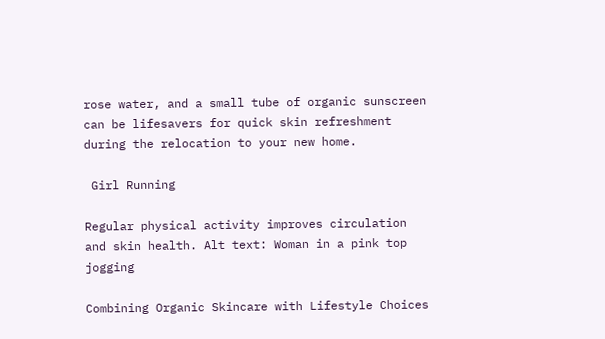rose water, and a small tube of organic sunscreen can be lifesavers for quick skin refreshment during the relocation to your new home.

 Girl Running

Regular physical activity improves circulation and skin health. Alt text: Woman in a pink top jogging

Combining Organic Skincare with Lifestyle Choices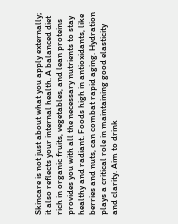Skincare is not just about what you apply externally; it also reflects your internal health. A balanced diet rich in organic fruits, vegetables, and lean proteins provides you with all the necessary nutrients to stay healthy and radiant. Foods high in antioxidants, like berries and nuts, can combat rapid aging. Hydration plays a critical role in maintaining good elasticity and clarity. Aim to drink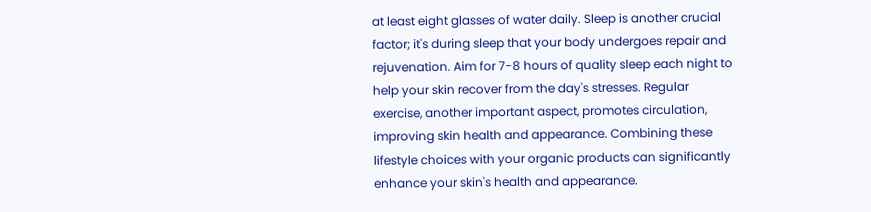at least eight glasses of water daily. Sleep is another crucial factor; it's during sleep that your body undergoes repair and rejuvenation. Aim for 7-8 hours of quality sleep each night to help your skin recover from the day's stresses. Regular exercise, another important aspect, promotes circulation, improving skin health and appearance. Combining these lifestyle choices with your organic products can significantly enhance your skin's health and appearance.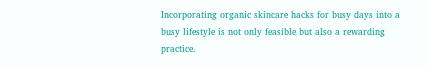Incorporating organic skincare hacks for busy days into a busy lifestyle is not only feasible but also a rewarding practice.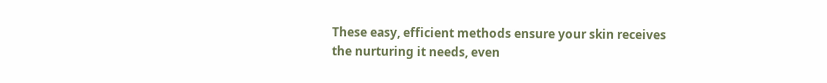These easy, efficient methods ensure your skin receives the nurturing it needs, even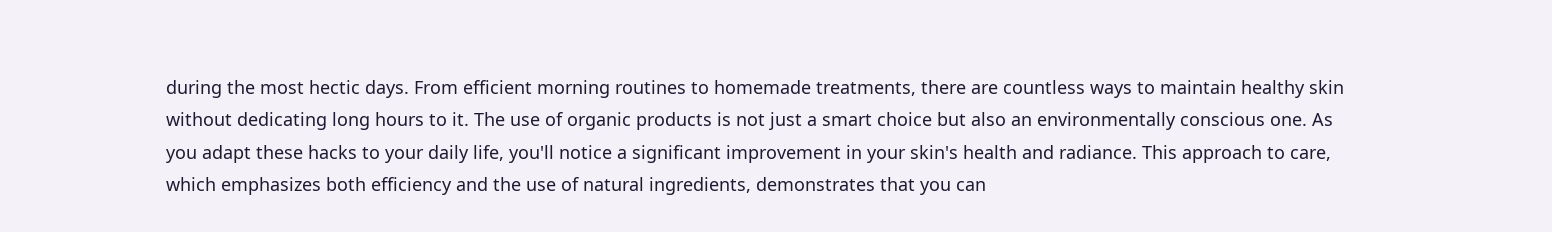during the most hectic days. From efficient morning routines to homemade treatments, there are countless ways to maintain healthy skin without dedicating long hours to it. The use of organic products is not just a smart choice but also an environmentally conscious one. As you adapt these hacks to your daily life, you'll notice a significant improvement in your skin's health and radiance. This approach to care, which emphasizes both efficiency and the use of natural ingredients, demonstrates that you can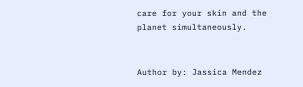care for your skin and the planet simultaneously.


Author by: Jassica Mendez